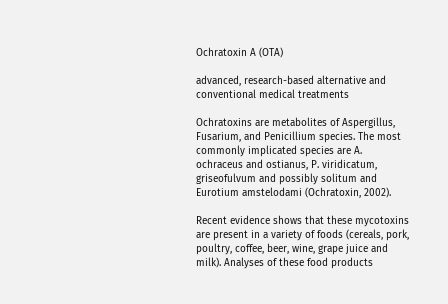Ochratoxin A (OTA)

advanced, research-based alternative and conventional medical treatments

Ochratoxins are metabolites of Aspergillus, Fusarium, and Penicillium species. The most commonly implicated species are A. ochraceus and ostianus, P. viridicatum, griseofulvum and possibly solitum and Eurotium amstelodami (Ochratoxin, 2002).

Recent evidence shows that these mycotoxins are present in a variety of foods (cereals, pork, poultry, coffee, beer, wine, grape juice and milk). Analyses of these food products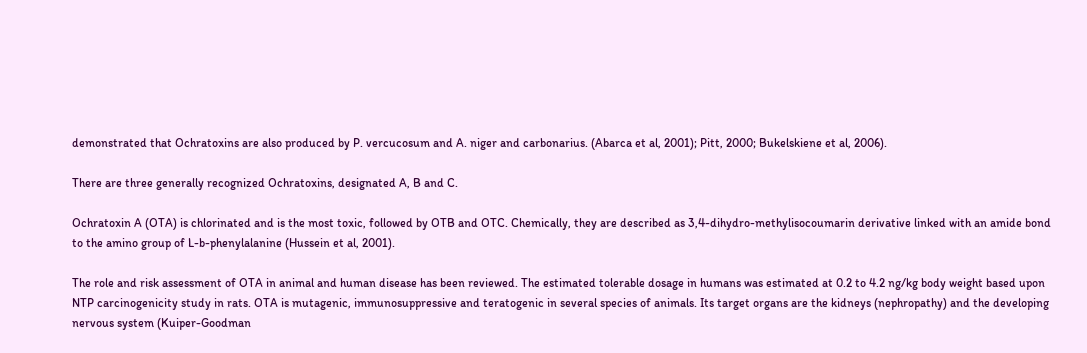demonstrated that Ochratoxins are also produced by P. vercucosum and A. niger and carbonarius. (Abarca et al, 2001); Pitt, 2000; Bukelskiene et al, 2006).

There are three generally recognized Ochratoxins, designated A, B and C.

Ochratoxin A (OTA) is chlorinated and is the most toxic, followed by OTB and OTC. Chemically, they are described as 3,4-dihydro-methylisocoumarin derivative linked with an amide bond to the amino group of L-b-phenylalanine (Hussein et al, 2001).

The role and risk assessment of OTA in animal and human disease has been reviewed. The estimated tolerable dosage in humans was estimated at 0.2 to 4.2 ng/kg body weight based upon NTP carcinogenicity study in rats. OTA is mutagenic, immunosuppressive and teratogenic in several species of animals. Its target organs are the kidneys (nephropathy) and the developing nervous system (Kuiper-Goodman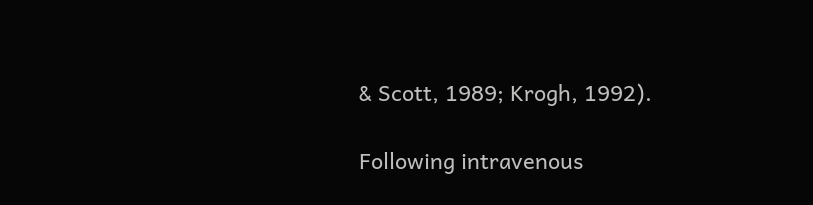& Scott, 1989; Krogh, 1992).

Following intravenous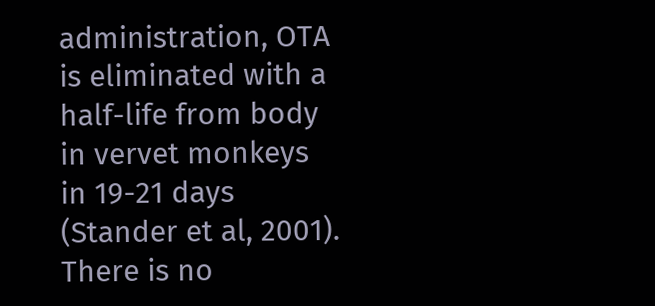administration, OTA is eliminated with a half-life from body in vervet monkeys in 19-21 days (Stander et al, 2001). There is no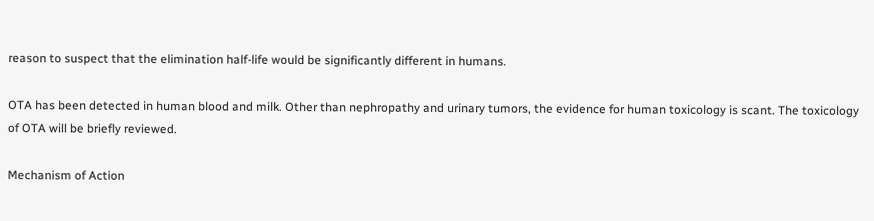reason to suspect that the elimination half-life would be significantly different in humans.

OTA has been detected in human blood and milk. Other than nephropathy and urinary tumors, the evidence for human toxicology is scant. The toxicology of OTA will be briefly reviewed.

Mechanism of Action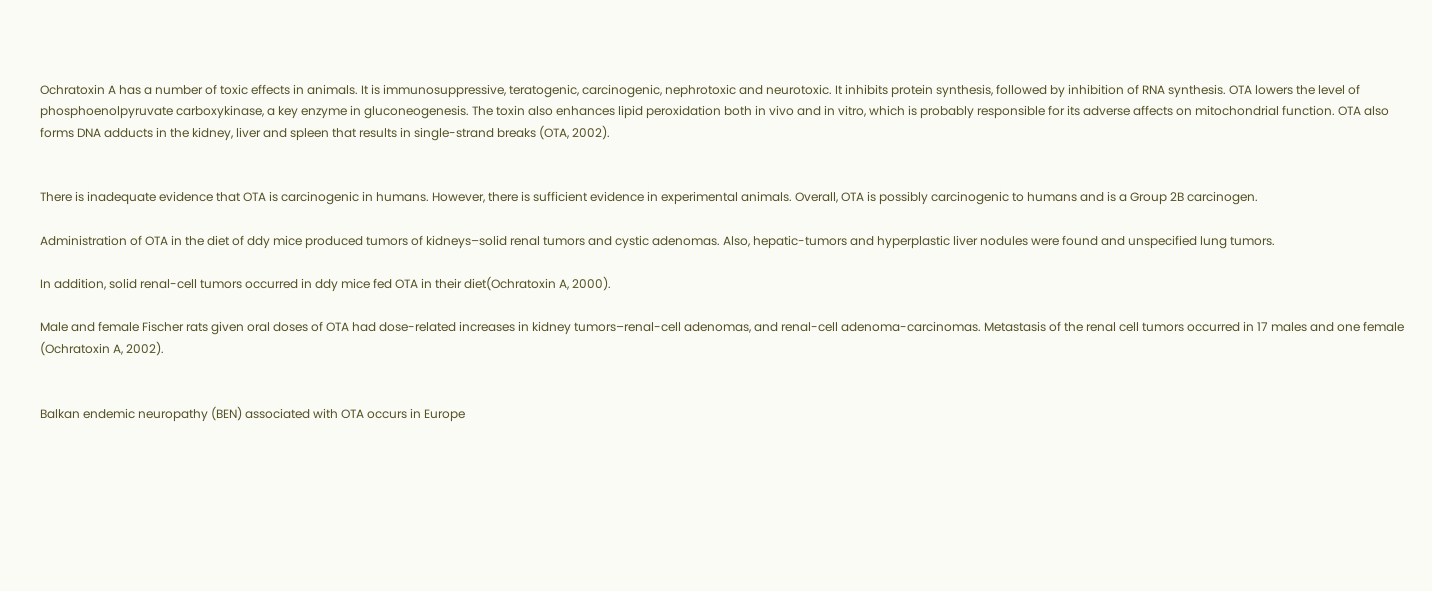Ochratoxin A has a number of toxic effects in animals. It is immunosuppressive, teratogenic, carcinogenic, nephrotoxic and neurotoxic. It inhibits protein synthesis, followed by inhibition of RNA synthesis. OTA lowers the level of phosphoenolpyruvate carboxykinase, a key enzyme in gluconeogenesis. The toxin also enhances lipid peroxidation both in vivo and in vitro, which is probably responsible for its adverse affects on mitochondrial function. OTA also forms DNA adducts in the kidney, liver and spleen that results in single-strand breaks (OTA, 2002).


There is inadequate evidence that OTA is carcinogenic in humans. However, there is sufficient evidence in experimental animals. Overall, OTA is possibly carcinogenic to humans and is a Group 2B carcinogen.

Administration of OTA in the diet of ddy mice produced tumors of kidneys–solid renal tumors and cystic adenomas. Also, hepatic-tumors and hyperplastic liver nodules were found and unspecified lung tumors.

In addition, solid renal-cell tumors occurred in ddy mice fed OTA in their diet(Ochratoxin A, 2000).

Male and female Fischer rats given oral doses of OTA had dose-related increases in kidney tumors–renal-cell adenomas, and renal-cell adenoma-carcinomas. Metastasis of the renal cell tumors occurred in 17 males and one female (Ochratoxin A, 2002).


Balkan endemic neuropathy (BEN) associated with OTA occurs in Europe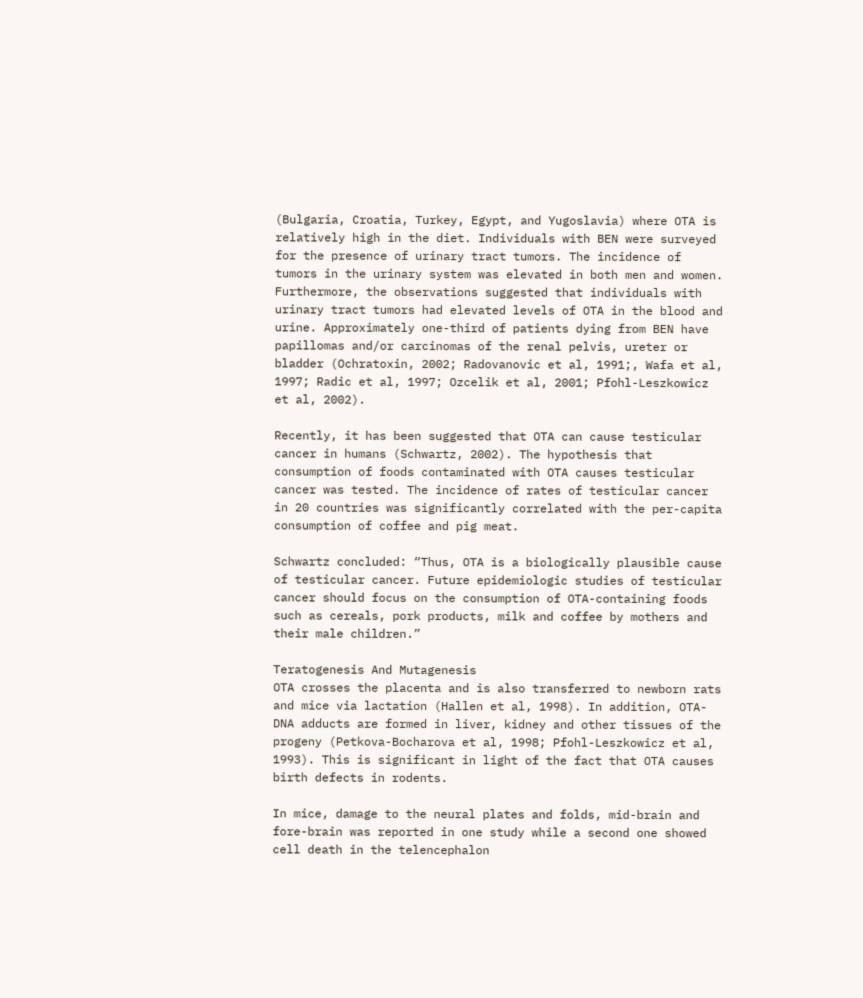(Bulgaria, Croatia, Turkey, Egypt, and Yugoslavia) where OTA is relatively high in the diet. Individuals with BEN were surveyed for the presence of urinary tract tumors. The incidence of tumors in the urinary system was elevated in both men and women. Furthermore, the observations suggested that individuals with urinary tract tumors had elevated levels of OTA in the blood and urine. Approximately one-third of patients dying from BEN have papillomas and/or carcinomas of the renal pelvis, ureter or bladder (Ochratoxin, 2002; Radovanovic et al, 1991;, Wafa et al, 1997; Radic et al, 1997; Ozcelik et al, 2001; Pfohl-Leszkowicz et al, 2002).

Recently, it has been suggested that OTA can cause testicular cancer in humans (Schwartz, 2002). The hypothesis that consumption of foods contaminated with OTA causes testicular cancer was tested. The incidence of rates of testicular cancer in 20 countries was significantly correlated with the per-capita consumption of coffee and pig meat.

Schwartz concluded: “Thus, OTA is a biologically plausible cause of testicular cancer. Future epidemiologic studies of testicular cancer should focus on the consumption of OTA-containing foods such as cereals, pork products, milk and coffee by mothers and their male children.”

Teratogenesis And Mutagenesis
OTA crosses the placenta and is also transferred to newborn rats and mice via lactation (Hallen et al, 1998). In addition, OTA-DNA adducts are formed in liver, kidney and other tissues of the progeny (Petkova-Bocharova et al, 1998; Pfohl-Leszkowicz et al, 1993). This is significant in light of the fact that OTA causes birth defects in rodents.

In mice, damage to the neural plates and folds, mid-brain and fore-brain was reported in one study while a second one showed cell death in the telencephalon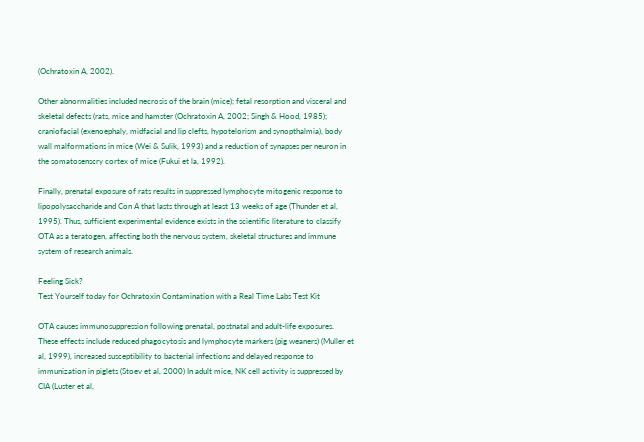(Ochratoxin A, 2002).

Other abnormalities included necrosis of the brain (mice); fetal resorption and visceral and skeletal defects (rats, mice and hamster (Ochratoxin A, 2002; Singh & Hood, 1985); craniofacial (exenoephaly, midfacial and lip clefts, hypotelorism and synopthalmia), body wall malformations in mice (Wei & Sulik, 1993) and a reduction of synapses per neuron in the somatosenscry cortex of mice (Fukui et la, 1992).

Finally, prenatal exposure of rats results in suppressed lymphocyte mitogenic response to lipopolysaccharide and Con A that lasts through at least 13 weeks of age (Thunder et al, 1995). Thus, sufficient experimental evidence exists in the scientific literature to classify OTA as a teratogen, affecting both the nervous system, skeletal structures and immune system of research animals.

Feeling Sick?
Test Yourself today for Ochratoxin Contamination with a Real Time Labs Test Kit

OTA causes immunosuppression following prenatal, postnatal and adult-life exposures. These effects include reduced phagocytosis and lymphocyte markers (pig weaners) (Muller et al, 1999), increased susceptibility to bacterial infections and delayed response to immunization in piglets (Stoev et al, 2000) In adult mice, NK cell activity is suppressed by CIA (Luster et al,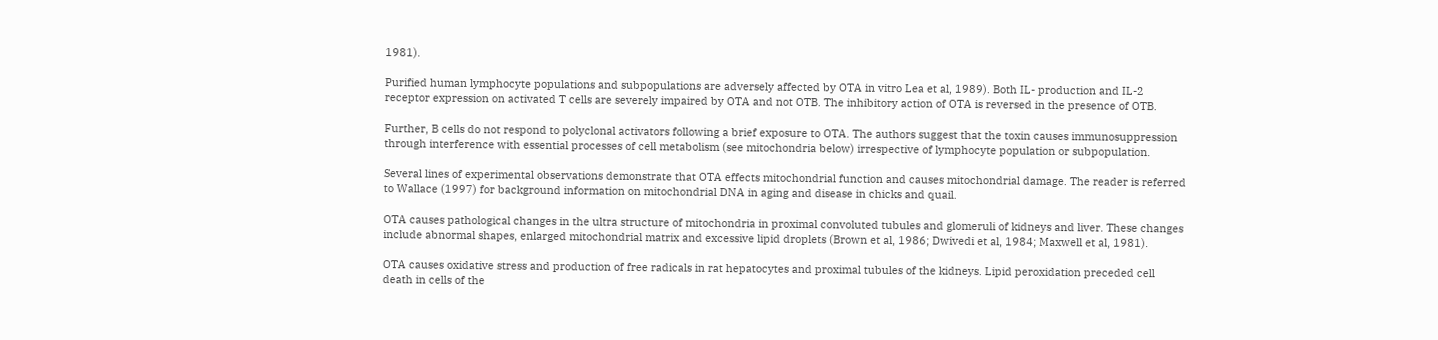1981).

Purified human lymphocyte populations and subpopulations are adversely affected by OTA in vitro Lea et al, 1989). Both IL- production and IL-2 receptor expression on activated T cells are severely impaired by OTA and not OTB. The inhibitory action of OTA is reversed in the presence of OTB.

Further, B cells do not respond to polyclonal activators following a brief exposure to OTA. The authors suggest that the toxin causes immunosuppression through interference with essential processes of cell metabolism (see mitochondria below) irrespective of lymphocyte population or subpopulation.

Several lines of experimental observations demonstrate that OTA effects mitochondrial function and causes mitochondrial damage. The reader is referred to Wallace (1997) for background information on mitochondrial DNA in aging and disease in chicks and quail.

OTA causes pathological changes in the ultra structure of mitochondria in proximal convoluted tubules and glomeruli of kidneys and liver. These changes include abnormal shapes, enlarged mitochondrial matrix and excessive lipid droplets (Brown et al, 1986; Dwivedi et al, 1984; Maxwell et al, 1981).

OTA causes oxidative stress and production of free radicals in rat hepatocytes and proximal tubules of the kidneys. Lipid peroxidation preceded cell death in cells of the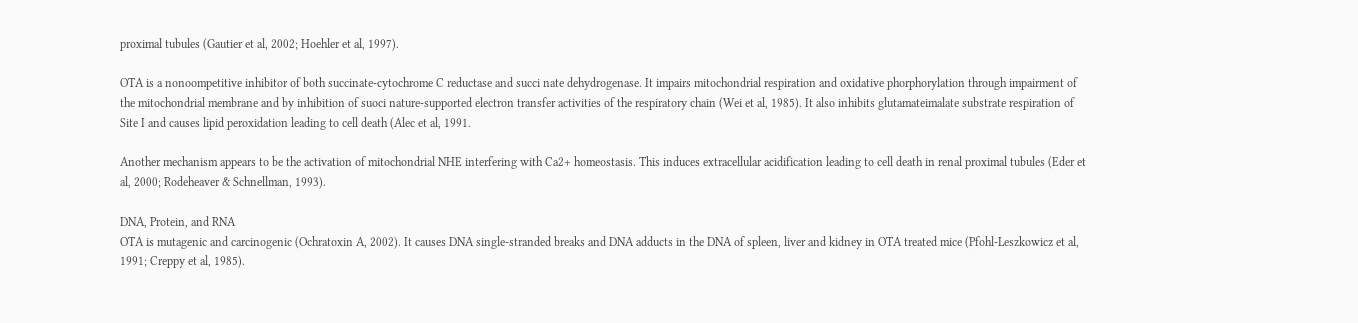proximal tubules (Gautier et al, 2002; Hoehler et al, 1997).

OTA is a nonoompetitive inhibitor of both succinate-cytochrome C reductase and succi nate dehydrogenase. It impairs mitochondrial respiration and oxidative phorphorylation through impairment of the mitochondrial membrane and by inhibition of suoci nature-supported electron transfer activities of the respiratory chain (Wei et al, 1985). It also inhibits glutamateimalate substrate respiration of Site I and causes lipid peroxidation leading to cell death (Alec et al, 1991.

Another mechanism appears to be the activation of mitochondrial NHE interfering with Ca2+ homeostasis. This induces extracellular acidification leading to cell death in renal proximal tubules (Eder et al, 2000; Rodeheaver & Schnellman, 1993).

DNA, Protein, and RNA
OTA is mutagenic and carcinogenic (Ochratoxin A, 2002). It causes DNA single-stranded breaks and DNA adducts in the DNA of spleen, liver and kidney in OTA treated mice (Pfohl-Leszkowicz et al, 1991; Creppy et al, 1985).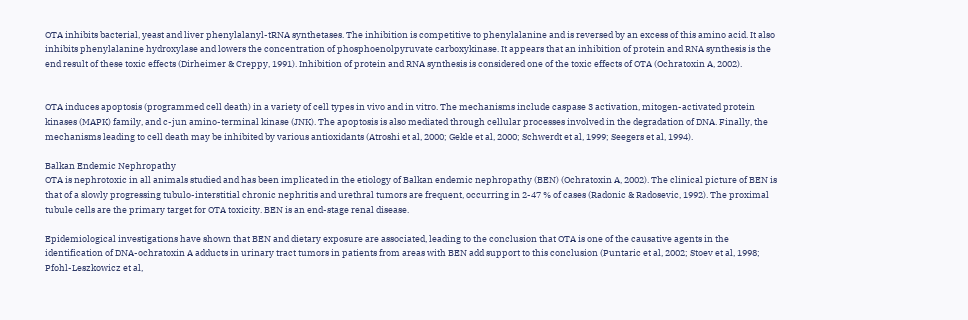OTA inhibits bacterial, yeast and liver phenylalanyl-tRNA synthetases. The inhibition is competitive to phenylalanine and is reversed by an excess of this amino acid. It also inhibits phenylalanine hydroxylase and lowers the concentration of phosphoenolpyruvate carboxykinase. It appears that an inhibition of protein and RNA synthesis is the end result of these toxic effects (Dirheimer & Creppy, 1991). Inhibition of protein and RNA synthesis is considered one of the toxic effects of OTA (Ochratoxin A, 2002).


OTA induces apoptosis (programmed cell death) in a variety of cell types in vivo and in vitro. The mechanisms include caspase 3 activation, mitogen-activated protein kinases (MAPK) family, and c-jun amino-terminal kinase (JNK). The apoptosis is also mediated through cellular processes involved in the degradation of DNA. Finally, the mechanisms leading to cell death may be inhibited by various antioxidants (Atroshi et al, 2000; Gekle et al, 2000; Schwerdt et al, 1999; Seegers et al, 1994).

Balkan Endemic Nephropathy
OTA is nephrotoxic in all animals studied and has been implicated in the etiology of Balkan endemic nephropathy (BEN) (Ochratoxin A, 2002). The clinical picture of BEN is that of a slowly progressing tubulo-interstitial chronic nephritis and urethral tumors are frequent, occurring in 2-47 % of cases (Radonic & Radosevic, 1992). The proximal tubule cells are the primary target for OTA toxicity. BEN is an end-stage renal disease.

Epidemiological investigations have shown that BEN and dietary exposure are associated, leading to the conclusion that OTA is one of the causative agents in the identification of DNA-ochratoxin A adducts in urinary tract tumors in patients from areas with BEN add support to this conclusion (Puntaric et al, 2002; Stoev et al, 1998; Pfohl-Leszkowicz et al,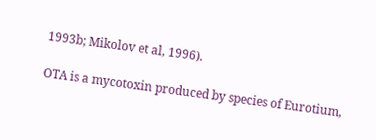1993b; Mikolov et al, 1996).

OTA is a mycotoxin produced by species of Eurotium,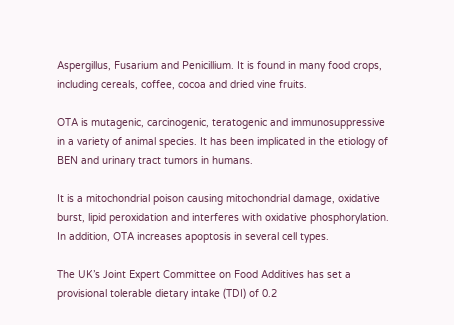Aspergillus, Fusarium and Penicillium. It is found in many food crops, including cereals, coffee, cocoa and dried vine fruits.

OTA is mutagenic, carcinogenic, teratogenic and immunosuppressive in a variety of animal species. It has been implicated in the etiology of BEN and urinary tract tumors in humans.

It is a mitochondrial poison causing mitochondrial damage, oxidative burst, lipid peroxidation and interferes with oxidative phosphorylation. In addition, OTA increases apoptosis in several cell types.

The UK’s Joint Expert Committee on Food Additives has set a provisional tolerable dietary intake (TDI) of 0.2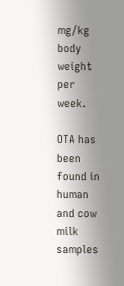mg/kg body weight per week.

OTA has been found in human and cow milk samples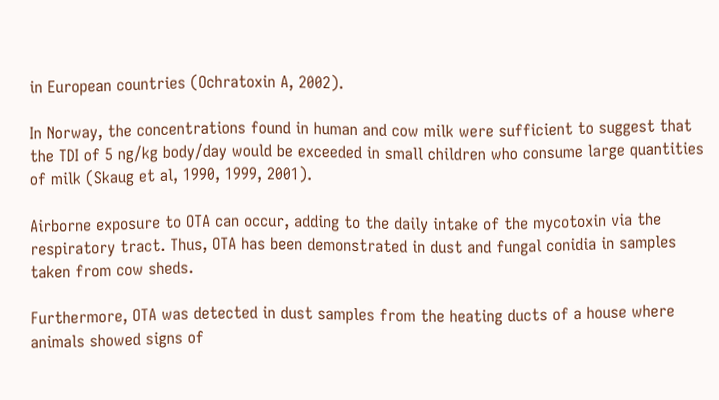in European countries (Ochratoxin A, 2002).

In Norway, the concentrations found in human and cow milk were sufficient to suggest that the TDI of 5 ng/kg body/day would be exceeded in small children who consume large quantities of milk (Skaug et al, 1990, 1999, 2001).

Airborne exposure to OTA can occur, adding to the daily intake of the mycotoxin via the respiratory tract. Thus, OTA has been demonstrated in dust and fungal conidia in samples taken from cow sheds.

Furthermore, OTA was detected in dust samples from the heating ducts of a house where animals showed signs of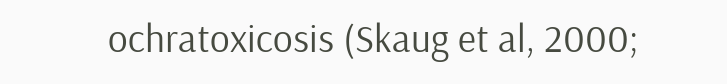ochratoxicosis (Skaug et al, 2000;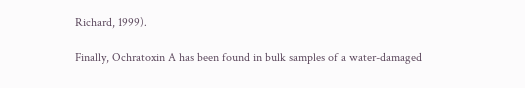Richard, 1999).

Finally, Ochratoxin A has been found in bulk samples of a water-damaged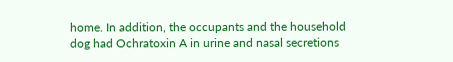home. In addition, the occupants and the household dog had Ochratoxin A in urine and nasal secretions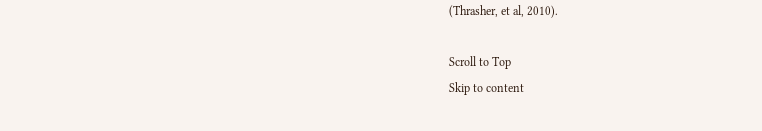(Thrasher, et al, 2010).

Scroll to Top
Skip to content